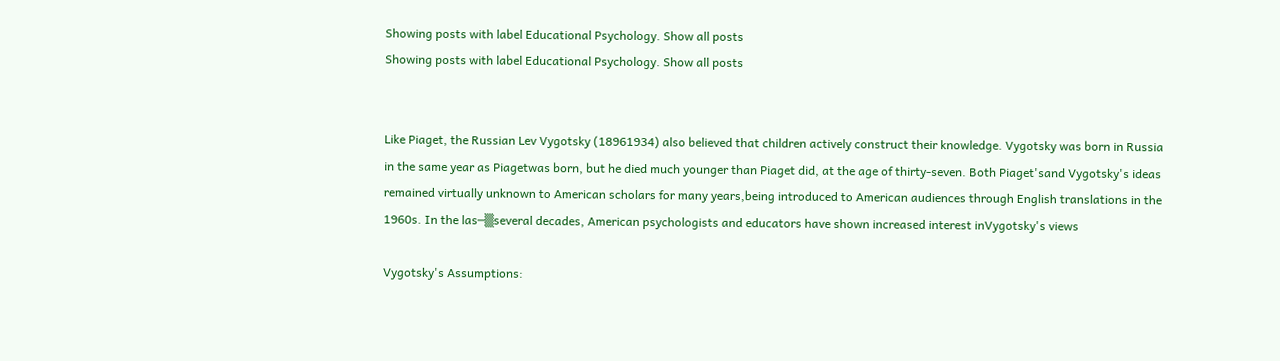Showing posts with label Educational Psychology. Show all posts
Showing posts with label Educational Psychology. Show all posts


Like Piaget, the Russian Lev Vygotsky (18961934) also believed that children actively construct their knowledge. Vygotsky was born in Russia in the same year as Piagetwas born, but he died much younger than Piaget did, at the age of thirty-seven. Both Piaget'sand Vygotsky's ideas remained virtually unknown to American scholars for many years,being introduced to American audiences through English translations in the 1960s. In the las─▒several decades, American psychologists and educators have shown increased interest inVygotsky's views

Vygotsky's Assumptions: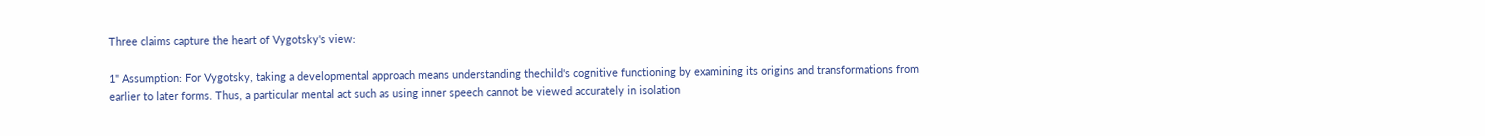Three claims capture the heart of Vygotsky's view:

1" Assumption: For Vygotsky, taking a developmental approach means understanding thechild's cognitive functioning by examining its origins and transformations from earlier to later forms. Thus, a particular mental act such as using inner speech cannot be viewed accurately in isolation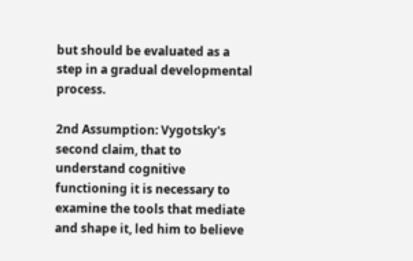but should be evaluated as a step in a gradual developmental process.

2nd Assumption: Vygotsky's second claim, that to understand cognitive functioning it is necessary to examine the tools that mediate and shape it, led him to believe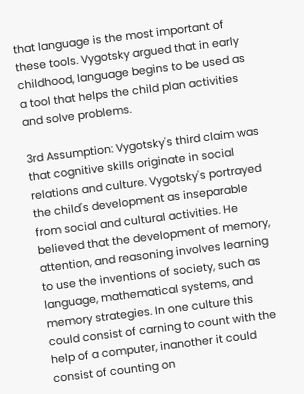that language is the most important of these tools. Vygotsky argued that in early childhood, language begins to be used as a tool that helps the child plan activities and solve problems.

3rd Assumption: Vygotsky's third claim was that cognitive skills originate in social relations and culture. Vygotsky's portrayed the child's development as inseparable from social and cultural activities. He believed that the development of memory, attention, and reasoning involves learning to use the inventions of society, such as language, mathematical systems, and memory strategies. In one culture this could consist of carning to count with the help of a computer, inanother it could consist of counting on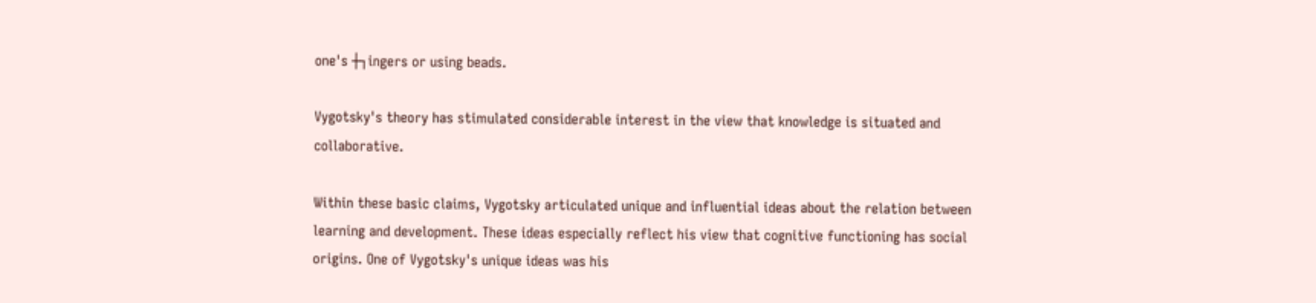one's ┼┐ingers or using beads.

Vygotsky's theory has stimulated considerable interest in the view that knowledge is situated and collaborative.

Within these basic claims, Vygotsky articulated unique and influential ideas about the relation between learning and development. These ideas especially reflect his view that cognitive functioning has social origins. One of Vygotsky's unique ideas was his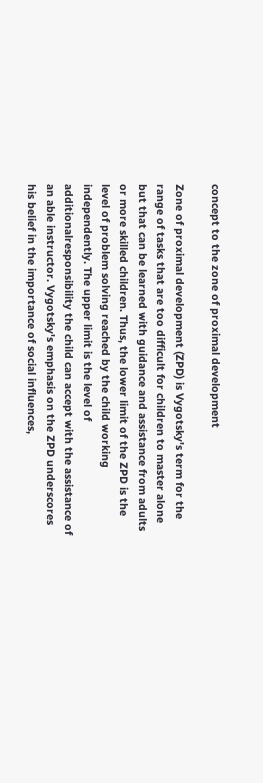concept to the zone of proximal development

Zone of proximal development (ZPD) is Vygotsky's term for the range of tasks that are too difficult for children to master alone but that can be learned with guidance and assistance from adults or more skilled children. Thus, the lower limit of the ZPD is the level of problem solving reached by the child working independently. The upper limit is the level of additionalresponsibility the child can accept with the assistance of an able instructor. Vygotsky's emphasis on the ZPD underscores his belief in the importance of social influences,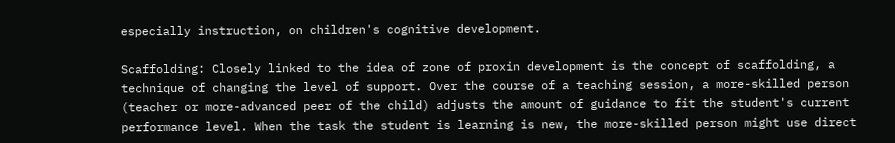especially instruction, on children's cognitive development.

Scaffolding: Closely linked to the idea of zone of proxin development is the concept of scaffolding, a technique of changing the level of support. Over the course of a teaching session, a more-skilled person (teacher or more-advanced peer of the child) adjusts the amount of guidance to fit the student's current performance level. When the task the student is learning is new, the more-skilled person might use direct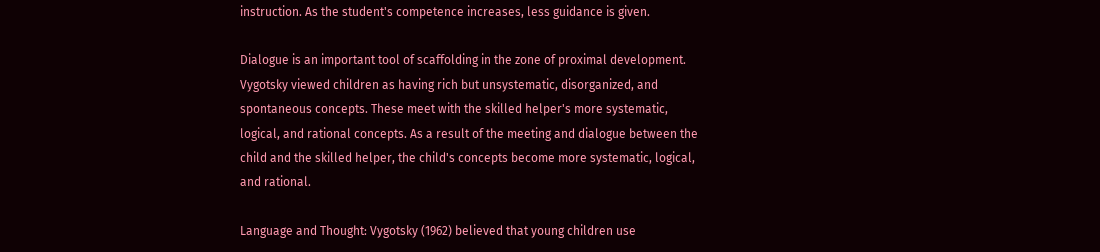instruction. As the student's competence increases, less guidance is given.

Dialogue is an important tool of scaffolding in the zone of proximal development. Vygotsky viewed children as having rich but unsystematic, disorganized, and spontaneous concepts. These meet with the skilled helper's more systematic, logical, and rational concepts. As a result of the meeting and dialogue between the child and the skilled helper, the child's concepts become more systematic, logical, and rational.

Language and Thought: Vygotsky (1962) believed that young children use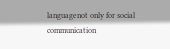languagenot only for social communication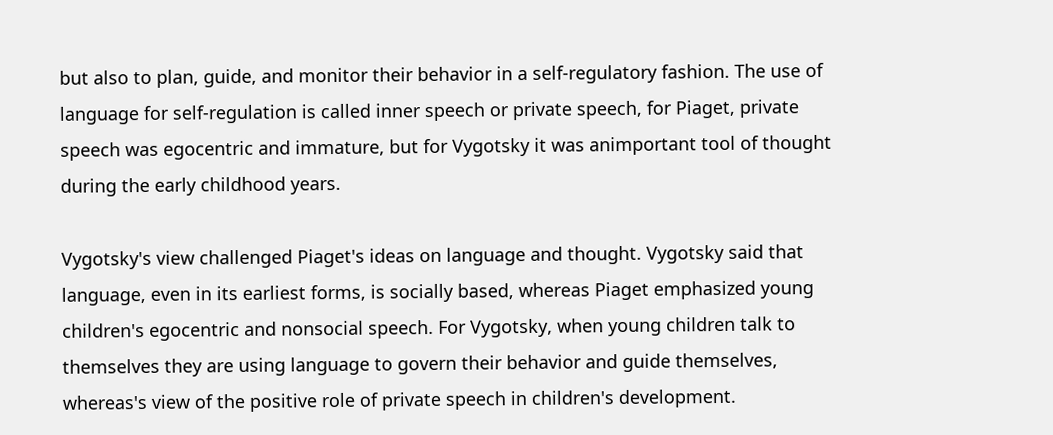but also to plan, guide, and monitor their behavior in a self-regulatory fashion. The use of language for self-regulation is called inner speech or private speech, for Piaget, private speech was egocentric and immature, but for Vygotsky it was animportant tool of thought during the early childhood years.

Vygotsky's view challenged Piaget's ideas on language and thought. Vygotsky said that language, even in its earliest forms, is socially based, whereas Piaget emphasized young children's egocentric and nonsocial speech. For Vygotsky, when young children talk to themselves they are using language to govern their behavior and guide themselves, whereas's view of the positive role of private speech in children's development.